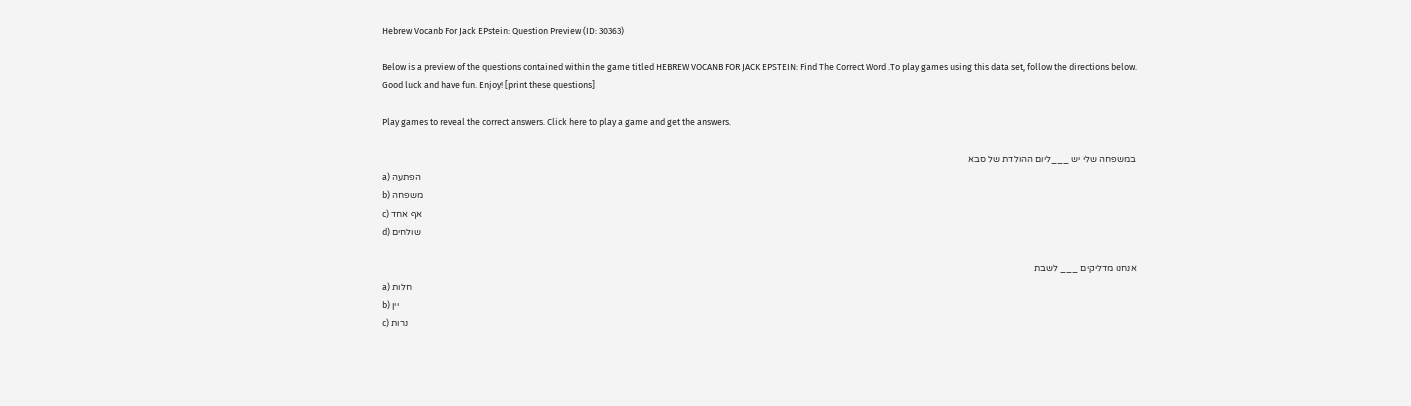Hebrew Vocanb For Jack EPstein: Question Preview (ID: 30363)

Below is a preview of the questions contained within the game titled HEBREW VOCANB FOR JACK EPSTEIN: Find The Correct Word .To play games using this data set, follow the directions below. Good luck and have fun. Enjoy! [print these questions]

Play games to reveal the correct answers. Click here to play a game and get the answers.

במשפחה שלי יש ___ליום ההולדת של סבא
a) הפתעה
b) משפחה
c) אף אחד
d) שולחים

אנחנו מדליקים ___ לשבת
a) חלות
b) יין
c) נרות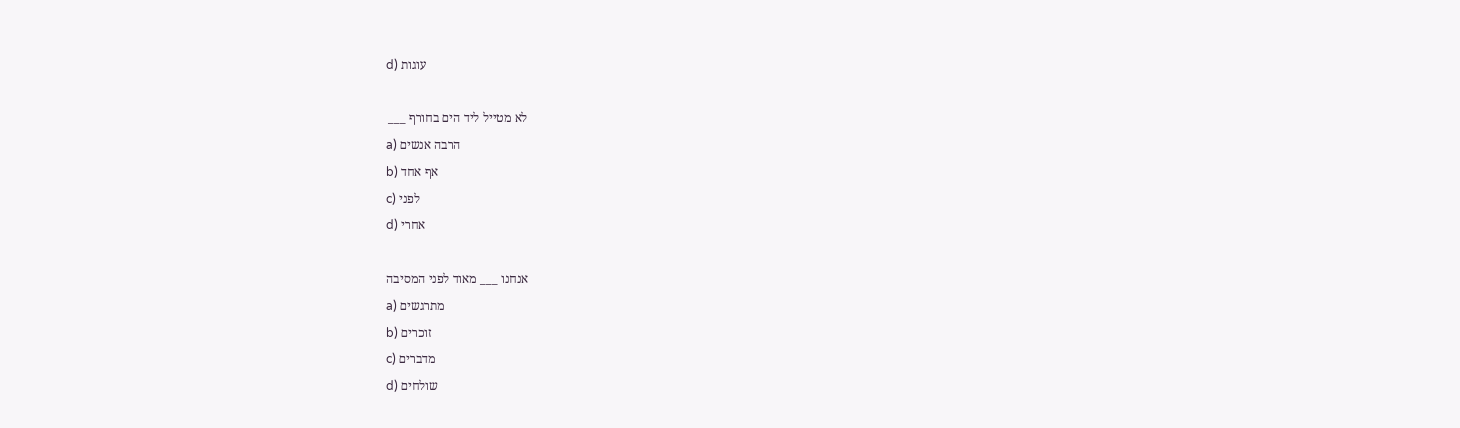d) עוגות

לא מטייל ליד הים בחורף ___
a) הרבה אנשים
b) אף אחד
c) לפני
d) אחרי

אנחנו ___ מאוד לפני המסיבה
a) מתרגשים
b) זוכרים
c) מדברים
d) שולחים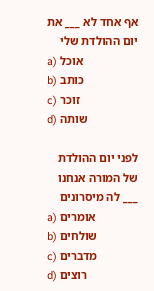אף אחד לא ___ את יום ההולדת שלי
a) אוכל
b) כותב
c) זוכר
d) שותה

לפני יום ההולדת של המורה אנחנו ___ לה מיסרונים
a) אומרים
b) שולחים
c) מדברים
d) רוצים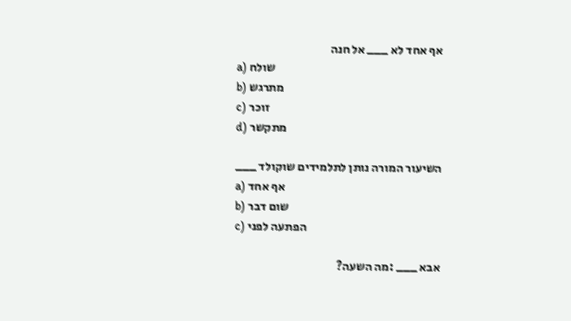אף אחד לא ___ אל חנה
a) שולח
b) מתרגש
c) זוכר
d) מתקשר

השיעור המורה נותן לתלמידים שוקולד ___
a) אף אחד
b) שום דבר
c) הפתעה לפני

אבא ___ :מה השעה?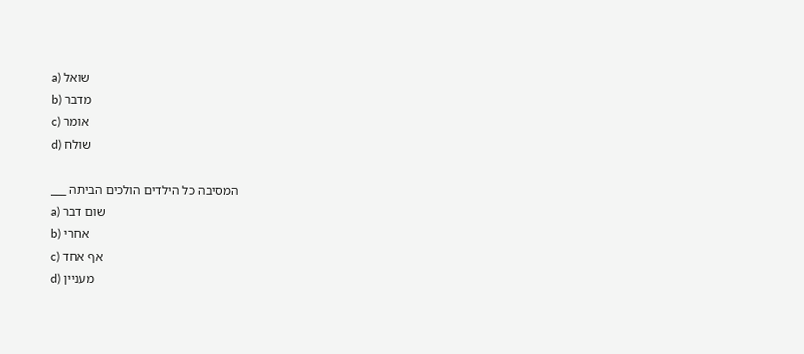a) שואל
b) מדבר
c) אומר
d) שולח

המסיבה כל הילדים הולכים הביתה ___
a) שום דבר
b) אחרי
c) אף אחד
d) מעניין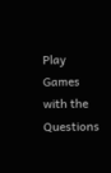Play Games with the Questions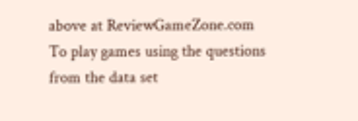above at ReviewGameZone.com
To play games using the questions from the data set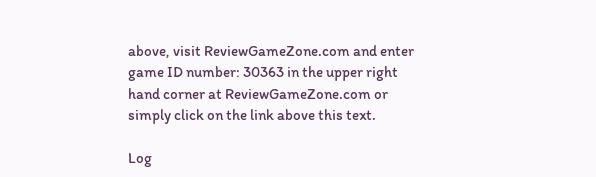above, visit ReviewGameZone.com and enter game ID number: 30363 in the upper right hand corner at ReviewGameZone.com or simply click on the link above this text.

Log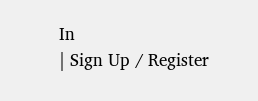In
| Sign Up / Register